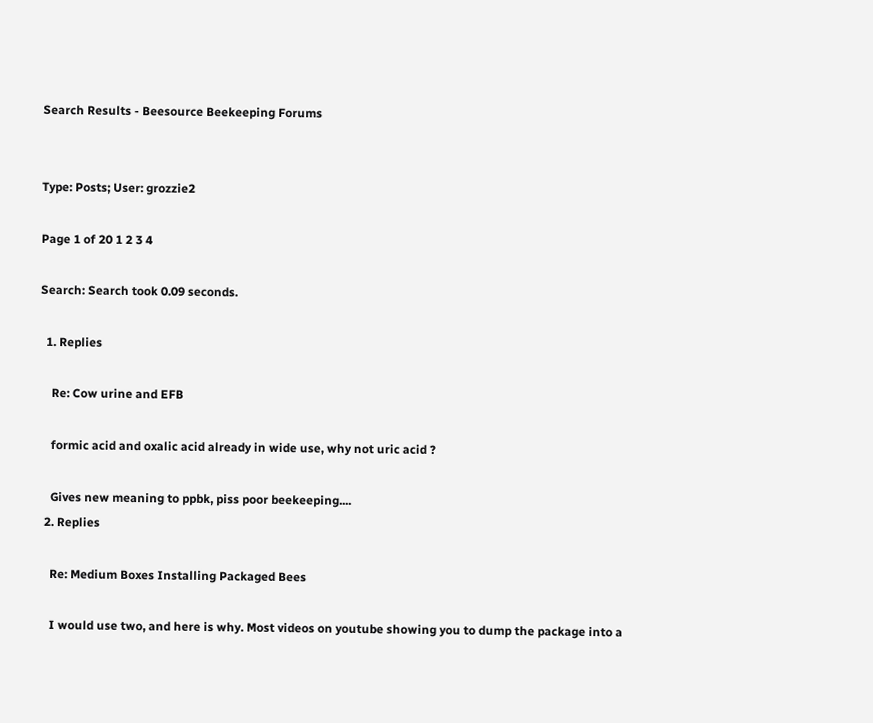Search Results - Beesource Beekeeping Forums


Type: Posts; User: grozzie2

Page 1 of 20 1 2 3 4

Search: Search took 0.09 seconds.

  1. Replies

    Re: Cow urine and EFB

    formic acid and oxalic acid already in wide use, why not uric acid ?

    Gives new meaning to ppbk, piss poor beekeeping....
  2. Replies

    Re: Medium Boxes Installing Packaged Bees

    I would use two, and here is why. Most videos on youtube showing you to dump the package into a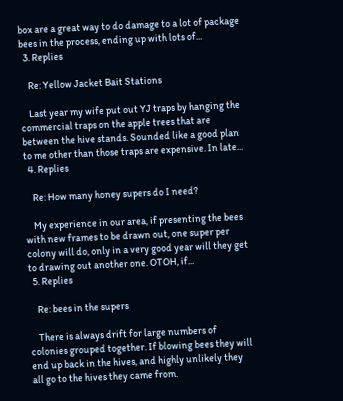box are a great way to do damage to a lot of package bees in the process, ending up with lots of...
  3. Replies

    Re: Yellow Jacket Bait Stations

    Last year my wife put out YJ traps by hanging the commercial traps on the apple trees that are between the hive stands. Sounded like a good plan to me other than those traps are expensive. In late...
  4. Replies

    Re: How many honey supers do I need?

    My experience in our area, if presenting the bees with new frames to be drawn out, one super per colony will do, only in a very good year will they get to drawing out another one. OTOH, if...
  5. Replies

    Re: bees in the supers

    There is always drift for large numbers of colonies grouped together. If blowing bees they will end up back in the hives, and highly unlikely they all go to the hives they came from.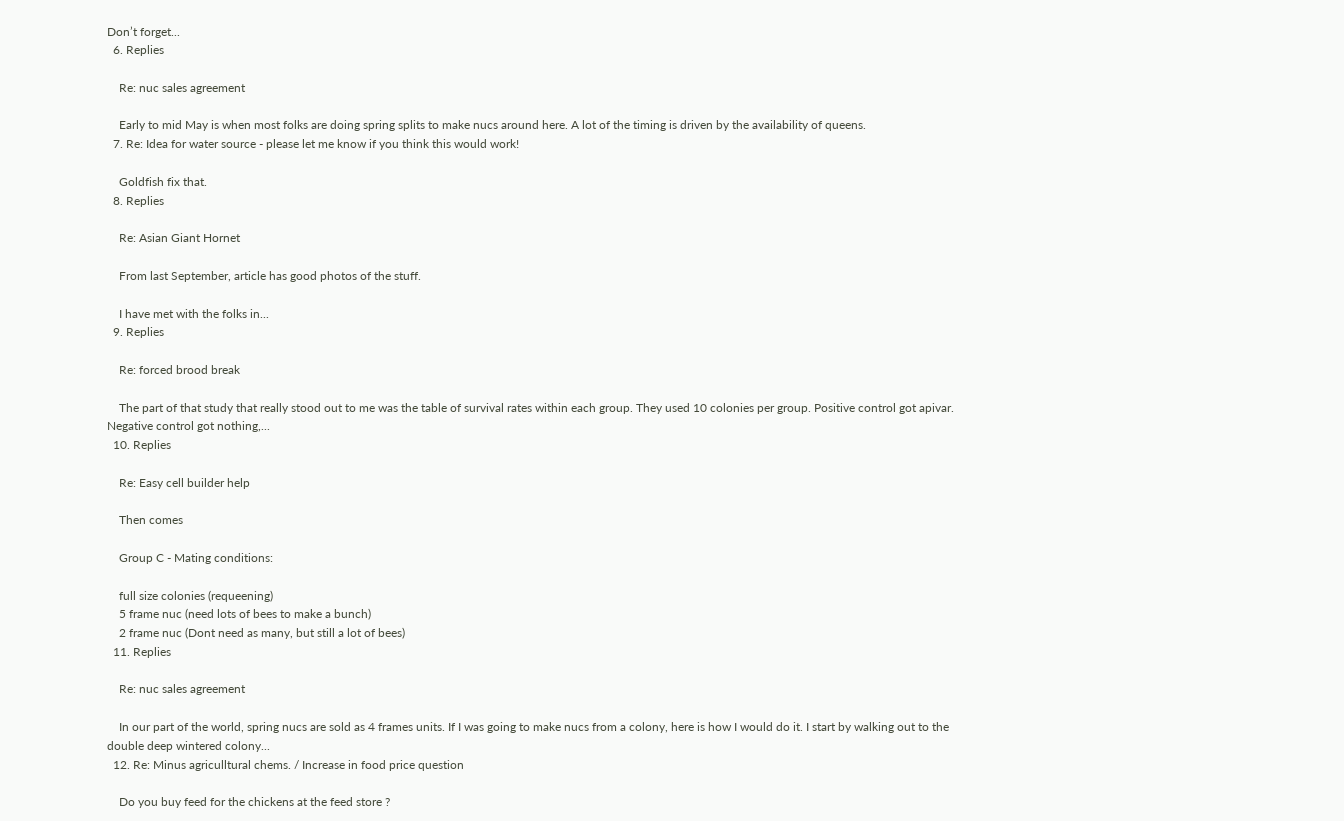Don’t forget...
  6. Replies

    Re: nuc sales agreement

    Early to mid May is when most folks are doing spring splits to make nucs around here. A lot of the timing is driven by the availability of queens.
  7. Re: Idea for water source - please let me know if you think this would work!

    Goldfish fix that.
  8. Replies

    Re: Asian Giant Hornet

    From last September, article has good photos of the stuff.

    I have met with the folks in...
  9. Replies

    Re: forced brood break

    The part of that study that really stood out to me was the table of survival rates within each group. They used 10 colonies per group. Positive control got apivar. Negative control got nothing,...
  10. Replies

    Re: Easy cell builder help

    Then comes

    Group C - Mating conditions:

    full size colonies (requeening)
    5 frame nuc (need lots of bees to make a bunch)
    2 frame nuc (Dont need as many, but still a lot of bees)
  11. Replies

    Re: nuc sales agreement

    In our part of the world, spring nucs are sold as 4 frames units. If I was going to make nucs from a colony, here is how I would do it. I start by walking out to the double deep wintered colony...
  12. Re: Minus agriculltural chems. / Increase in food price question

    Do you buy feed for the chickens at the feed store ?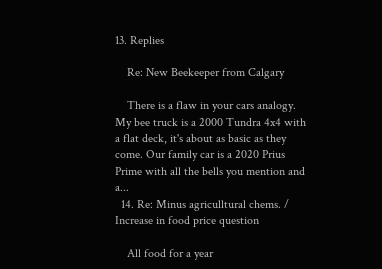13. Replies

    Re: New Beekeeper from Calgary

    There is a flaw in your cars analogy. My bee truck is a 2000 Tundra 4x4 with a flat deck, it's about as basic as they come. Our family car is a 2020 Prius Prime with all the bells you mention and a...
  14. Re: Minus agriculltural chems. / Increase in food price question

    All food for a year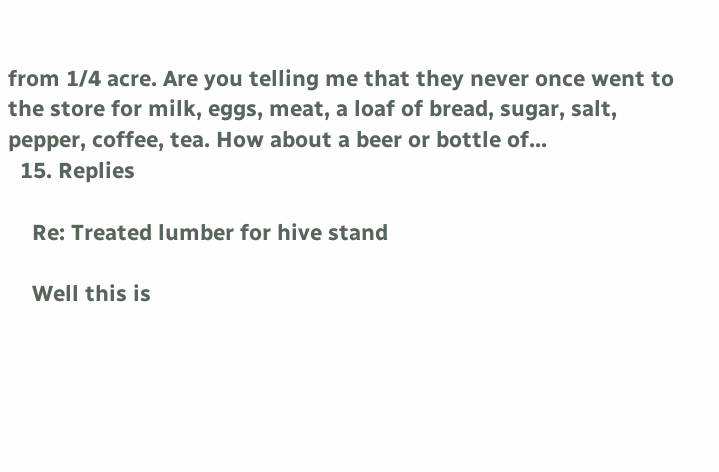from 1/4 acre. Are you telling me that they never once went to the store for milk, eggs, meat, a loaf of bread, sugar, salt, pepper, coffee, tea. How about a beer or bottle of...
  15. Replies

    Re: Treated lumber for hive stand

    Well this is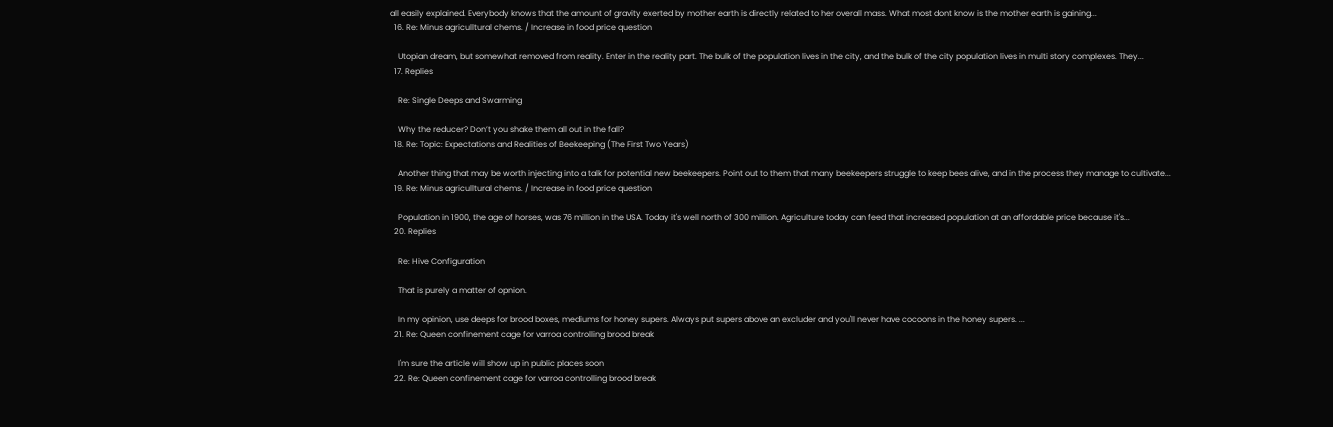all easily explained. Everybody knows that the amount of gravity exerted by mother earth is directly related to her overall mass. What most dont know is the mother earth is gaining...
  16. Re: Minus agriculltural chems. / Increase in food price question

    Utopian dream, but somewhat removed from reality. Enter in the reality part. The bulk of the population lives in the city, and the bulk of the city population lives in multi story complexes. They...
  17. Replies

    Re: Single Deeps and Swarming

    Why the reducer? Don’t you shake them all out in the fall?
  18. Re: Topic: Expectations and Realities of Beekeeping (The First Two Years)

    Another thing that may be worth injecting into a talk for potential new beekeepers. Point out to them that many beekeepers struggle to keep bees alive, and in the process they manage to cultivate...
  19. Re: Minus agriculltural chems. / Increase in food price question

    Population in 1900, the age of horses, was 76 million in the USA. Today it's well north of 300 million. Agriculture today can feed that increased population at an affordable price because it's...
  20. Replies

    Re: Hive Configuration

    That is purely a matter of opnion.

    In my opinion, use deeps for brood boxes, mediums for honey supers. Always put supers above an excluder and you'll never have cocoons in the honey supers. ...
  21. Re: Queen confinement cage for varroa controlling brood break

    I'm sure the article will show up in public places soon
  22. Re: Queen confinement cage for varroa controlling brood break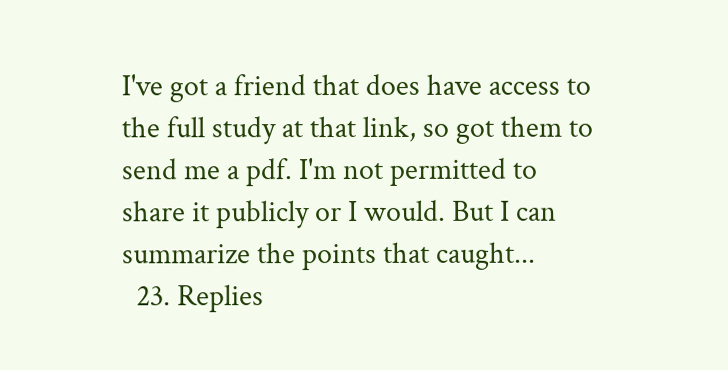I've got a friend that does have access to the full study at that link, so got them to send me a pdf. I'm not permitted to share it publicly or I would. But I can summarize the points that caught...
  23. Replies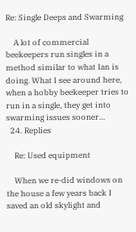Re: Single Deeps and Swarming

    A lot of commercial beekeepers run singles in a method similar to what Ian is doing. What I see around here, when a hobby beekeeper tries to run in a single, they get into swarming issues sooner...
  24. Replies

    Re: Used equipment

    When we re-did windows on the house a few years back I saved an old skylight and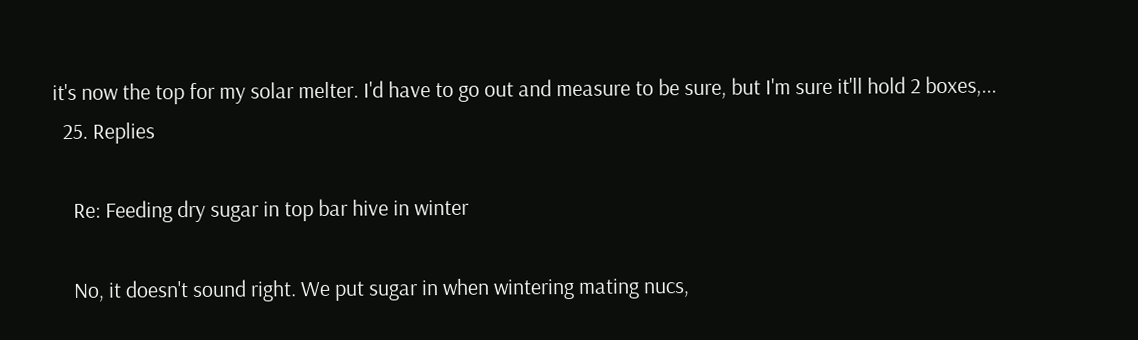it's now the top for my solar melter. I'd have to go out and measure to be sure, but I'm sure it'll hold 2 boxes,...
  25. Replies

    Re: Feeding dry sugar in top bar hive in winter

    No, it doesn't sound right. We put sugar in when wintering mating nucs,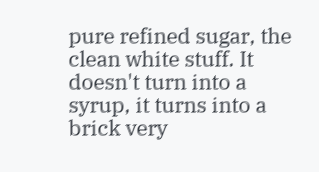pure refined sugar, the clean white stuff. It doesn't turn into a syrup, it turns into a brick very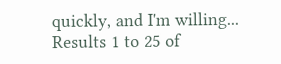quickly, and I'm willing...
Results 1 to 25 of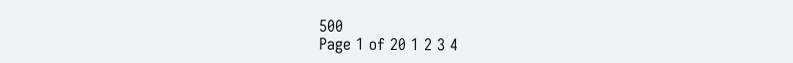500
Page 1 of 20 1 2 3 4